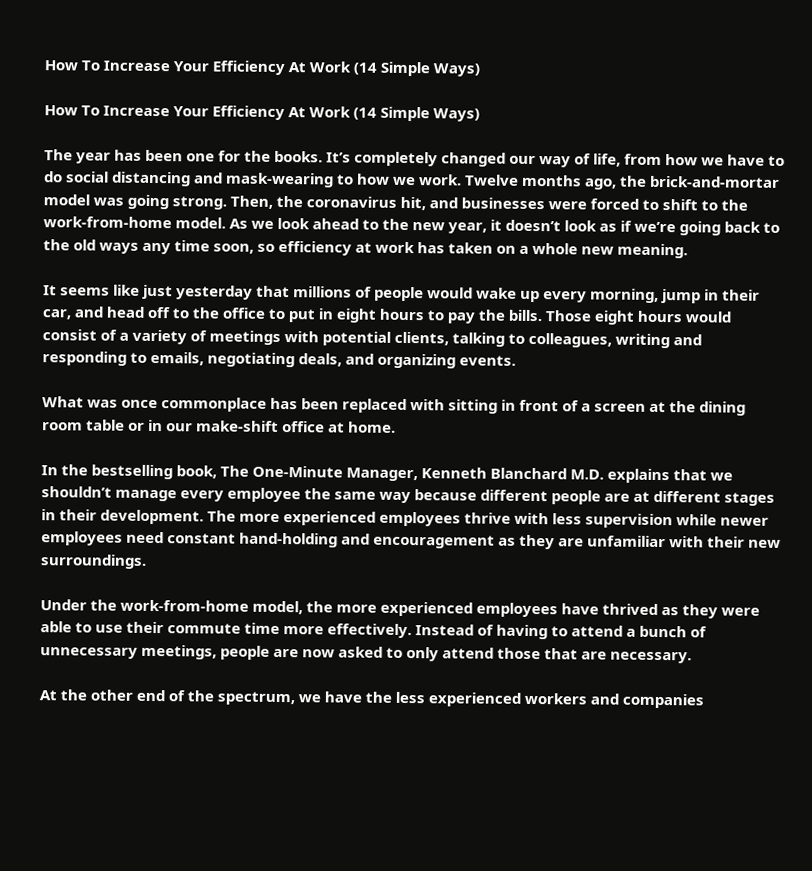How To Increase Your Efficiency At Work (14 Simple Ways)

How To Increase Your Efficiency At Work (14 Simple Ways)

The year has been one for the books. It’s completely changed our way of life, from how we have to do social distancing and mask-wearing to how we work. Twelve months ago, the brick-and-mortar model was going strong. Then, the coronavirus hit, and businesses were forced to shift to the work-from-home model. As we look ahead to the new year, it doesn’t look as if we’re going back to the old ways any time soon, so efficiency at work has taken on a whole new meaning.

It seems like just yesterday that millions of people would wake up every morning, jump in their car, and head off to the office to put in eight hours to pay the bills. Those eight hours would consist of a variety of meetings with potential clients, talking to colleagues, writing and responding to emails, negotiating deals, and organizing events.

What was once commonplace has been replaced with sitting in front of a screen at the dining room table or in our make-shift office at home.

In the bestselling book, The One-Minute Manager, Kenneth Blanchard M.D. explains that we shouldn’t manage every employee the same way because different people are at different stages in their development. The more experienced employees thrive with less supervision while newer employees need constant hand-holding and encouragement as they are unfamiliar with their new surroundings.

Under the work-from-home model, the more experienced employees have thrived as they were able to use their commute time more effectively. Instead of having to attend a bunch of unnecessary meetings, people are now asked to only attend those that are necessary.

At the other end of the spectrum, we have the less experienced workers and companies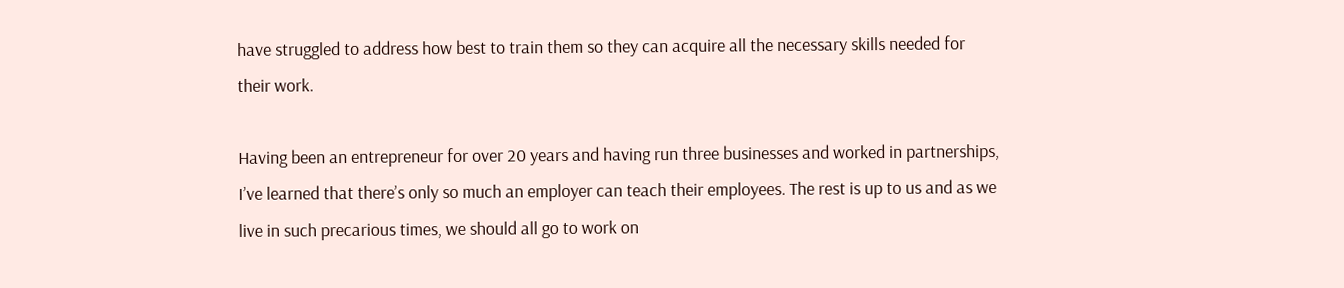have struggled to address how best to train them so they can acquire all the necessary skills needed for their work.

Having been an entrepreneur for over 20 years and having run three businesses and worked in partnerships, I’ve learned that there’s only so much an employer can teach their employees. The rest is up to us and as we live in such precarious times, we should all go to work on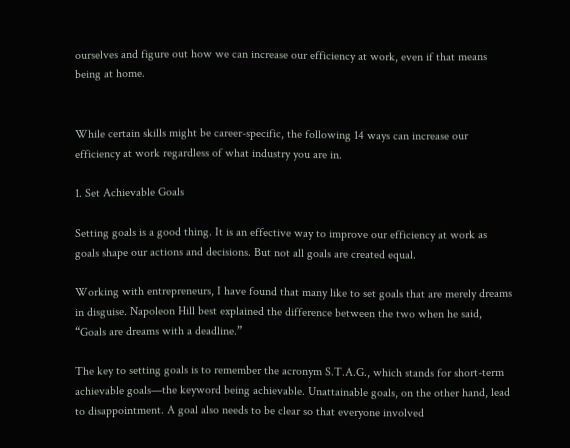ourselves and figure out how we can increase our efficiency at work, even if that means being at home.


While certain skills might be career-specific, the following 14 ways can increase our efficiency at work regardless of what industry you are in.

1. Set Achievable Goals

Setting goals is a good thing. It is an effective way to improve our efficiency at work as goals shape our actions and decisions. But not all goals are created equal.

Working with entrepreneurs, I have found that many like to set goals that are merely dreams in disguise. Napoleon Hill best explained the difference between the two when he said, “Goals are dreams with a deadline.”

The key to setting goals is to remember the acronym S.T.A.G., which stands for short-term achievable goals—the keyword being achievable. Unattainable goals, on the other hand, lead to disappointment. A goal also needs to be clear so that everyone involved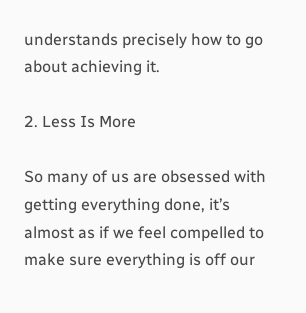understands precisely how to go about achieving it.

2. Less Is More

So many of us are obsessed with getting everything done, it’s almost as if we feel compelled to make sure everything is off our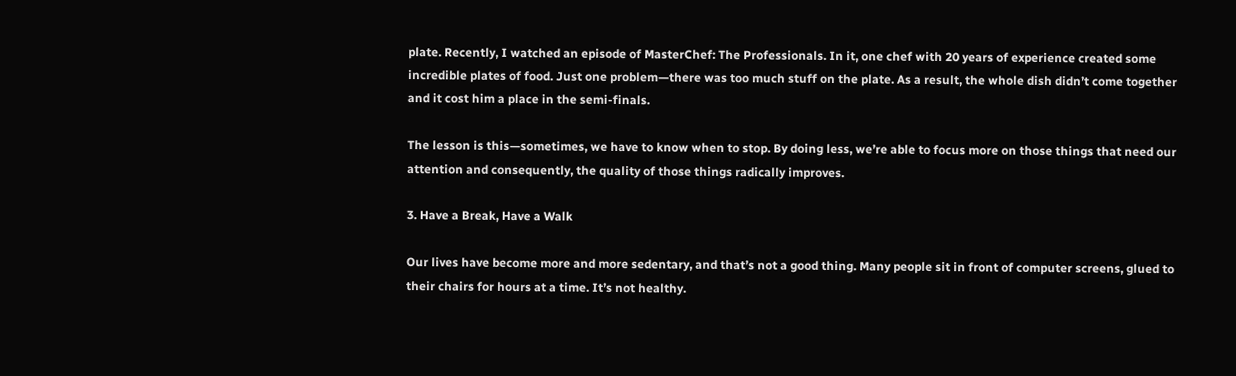plate. Recently, I watched an episode of MasterChef: The Professionals. In it, one chef with 20 years of experience created some incredible plates of food. Just one problem—there was too much stuff on the plate. As a result, the whole dish didn’t come together and it cost him a place in the semi-finals.

The lesson is this—sometimes, we have to know when to stop. By doing less, we’re able to focus more on those things that need our attention and consequently, the quality of those things radically improves.

3. Have a Break, Have a Walk

Our lives have become more and more sedentary, and that’s not a good thing. Many people sit in front of computer screens, glued to their chairs for hours at a time. It’s not healthy.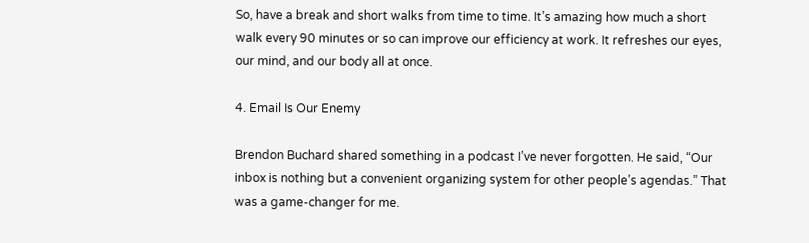So, have a break and short walks from time to time. It’s amazing how much a short walk every 90 minutes or so can improve our efficiency at work. It refreshes our eyes, our mind, and our body all at once.

4. Email Is Our Enemy

Brendon Buchard shared something in a podcast I’ve never forgotten. He said, “Our inbox is nothing but a convenient organizing system for other people’s agendas.” That was a game-changer for me.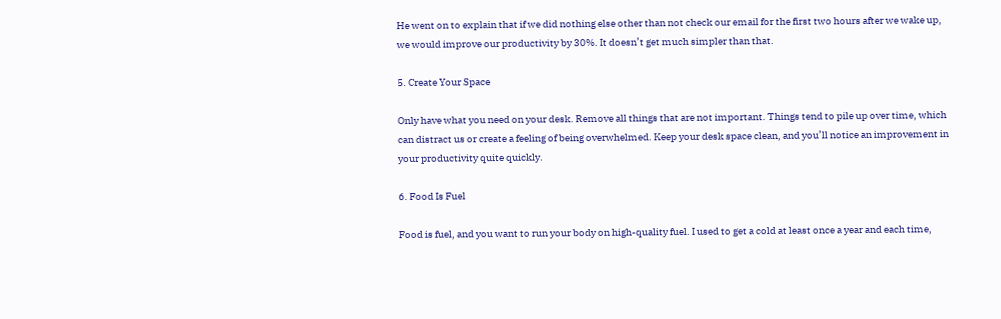He went on to explain that if we did nothing else other than not check our email for the first two hours after we wake up, we would improve our productivity by 30%. It doesn’t get much simpler than that.

5. Create Your Space

Only have what you need on your desk. Remove all things that are not important. Things tend to pile up over time, which can distract us or create a feeling of being overwhelmed. Keep your desk space clean, and you’ll notice an improvement in your productivity quite quickly.

6. Food Is Fuel

Food is fuel, and you want to run your body on high-quality fuel. I used to get a cold at least once a year and each time,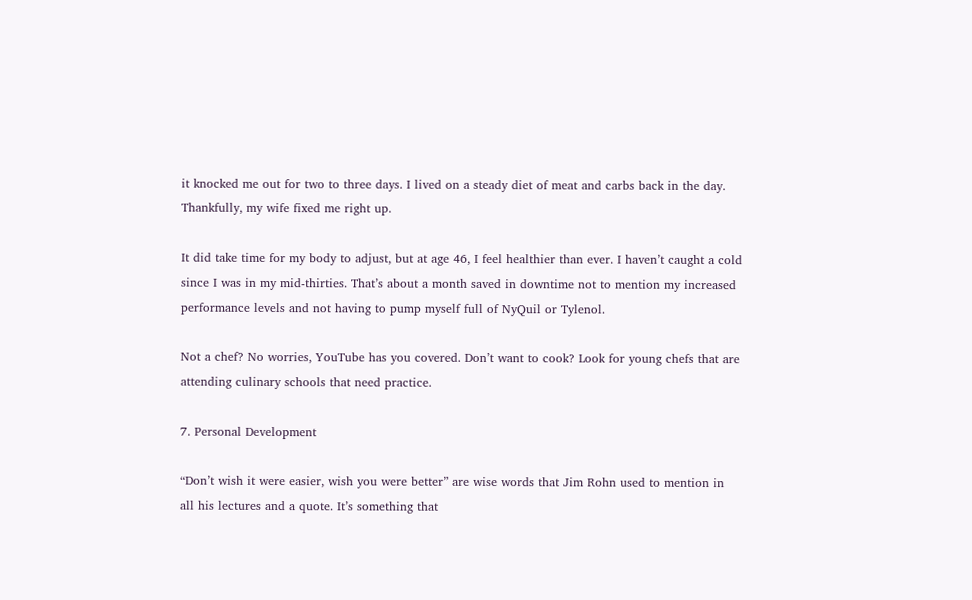it knocked me out for two to three days. I lived on a steady diet of meat and carbs back in the day. Thankfully, my wife fixed me right up.

It did take time for my body to adjust, but at age 46, I feel healthier than ever. I haven’t caught a cold since I was in my mid-thirties. That’s about a month saved in downtime not to mention my increased performance levels and not having to pump myself full of NyQuil or Tylenol.

Not a chef? No worries, YouTube has you covered. Don’t want to cook? Look for young chefs that are attending culinary schools that need practice.

7. Personal Development

“Don’t wish it were easier, wish you were better” are wise words that Jim Rohn used to mention in all his lectures and a quote. It’s something that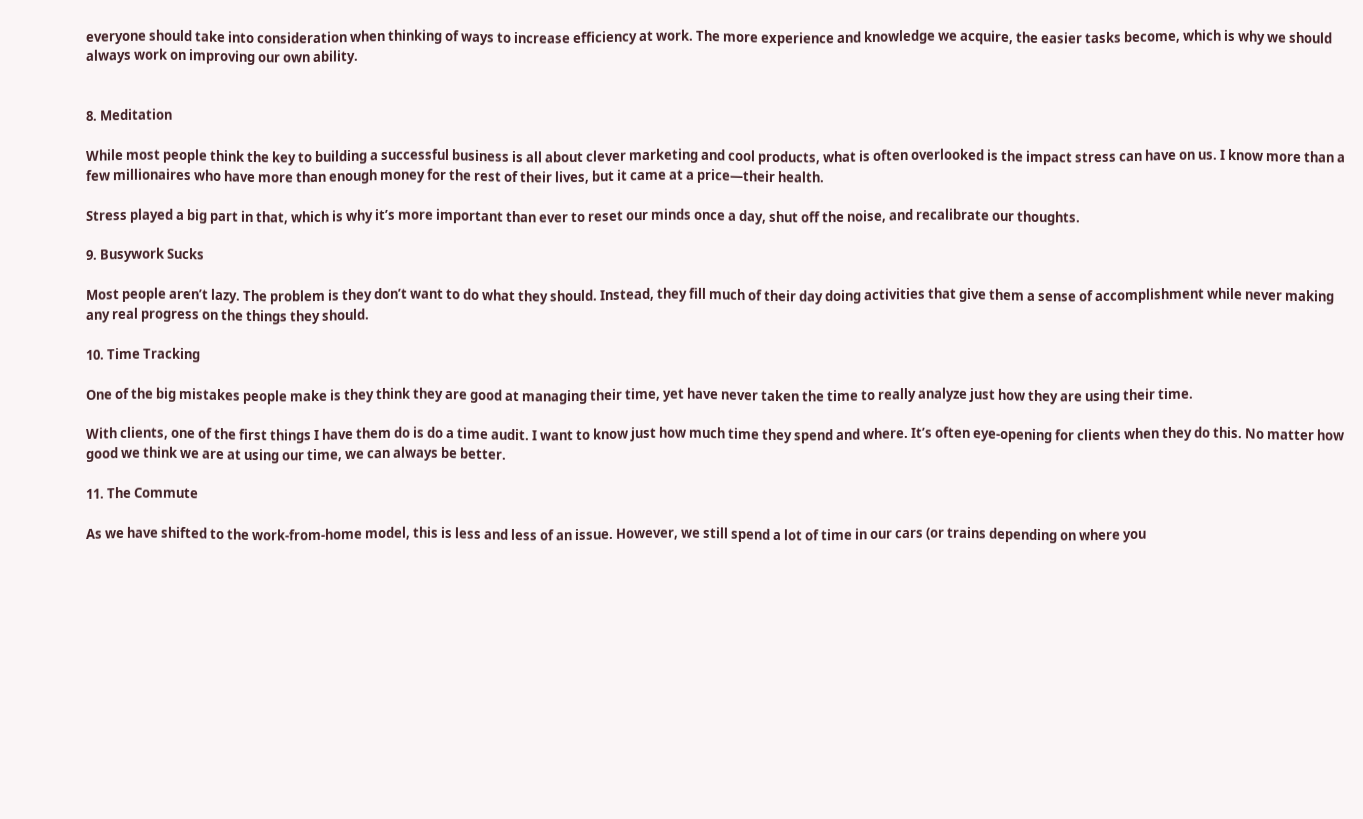everyone should take into consideration when thinking of ways to increase efficiency at work. The more experience and knowledge we acquire, the easier tasks become, which is why we should always work on improving our own ability.


8. Meditation

While most people think the key to building a successful business is all about clever marketing and cool products, what is often overlooked is the impact stress can have on us. I know more than a few millionaires who have more than enough money for the rest of their lives, but it came at a price—their health.

Stress played a big part in that, which is why it’s more important than ever to reset our minds once a day, shut off the noise, and recalibrate our thoughts.

9. Busywork Sucks

Most people aren’t lazy. The problem is they don’t want to do what they should. Instead, they fill much of their day doing activities that give them a sense of accomplishment while never making any real progress on the things they should.

10. Time Tracking

One of the big mistakes people make is they think they are good at managing their time, yet have never taken the time to really analyze just how they are using their time.

With clients, one of the first things I have them do is do a time audit. I want to know just how much time they spend and where. It’s often eye-opening for clients when they do this. No matter how good we think we are at using our time, we can always be better.

11. The Commute

As we have shifted to the work-from-home model, this is less and less of an issue. However, we still spend a lot of time in our cars (or trains depending on where you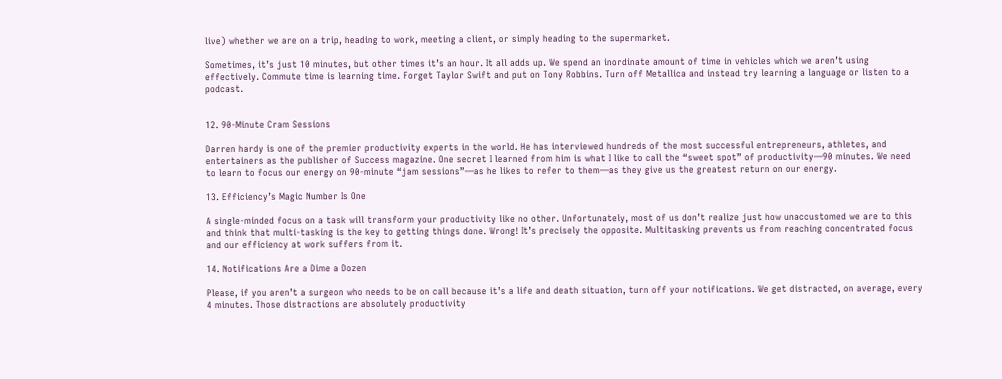live) whether we are on a trip, heading to work, meeting a client, or simply heading to the supermarket.

Sometimes, it’s just 10 minutes, but other times it’s an hour. It all adds up. We spend an inordinate amount of time in vehicles which we aren’t using effectively. Commute time is learning time. Forget Taylor Swift and put on Tony Robbins. Turn off Metallica and instead try learning a language or listen to a podcast.


12. 90-Minute Cram Sessions

Darren hardy is one of the premier productivity experts in the world. He has interviewed hundreds of the most successful entrepreneurs, athletes, and entertainers as the publisher of Success magazine. One secret I learned from him is what I like to call the “sweet spot” of productivity—90 minutes. We need to learn to focus our energy on 90-minute “jam sessions”—as he likes to refer to them—as they give us the greatest return on our energy.

13. Efficiency’s Magic Number Is One

A single-minded focus on a task will transform your productivity like no other. Unfortunately, most of us don’t realize just how unaccustomed we are to this and think that multi-tasking is the key to getting things done. Wrong! It’s precisely the opposite. Multitasking prevents us from reaching concentrated focus and our efficiency at work suffers from it.

14. Notifications Are a Dime a Dozen

Please, if you aren’t a surgeon who needs to be on call because it’s a life and death situation, turn off your notifications. We get distracted, on average, every 4 minutes. Those distractions are absolutely productivity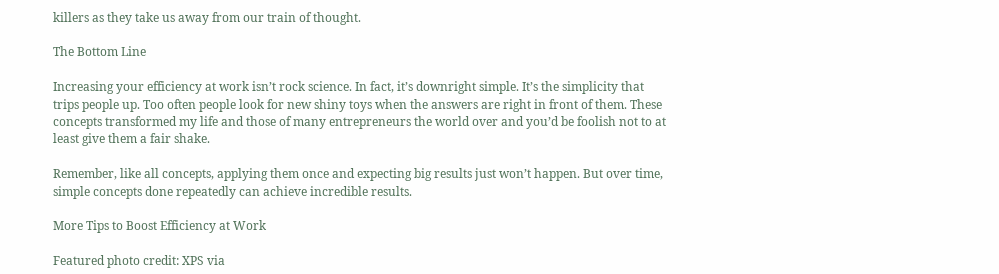killers as they take us away from our train of thought.

The Bottom Line

Increasing your efficiency at work isn’t rock science. In fact, it’s downright simple. It’s the simplicity that trips people up. Too often people look for new shiny toys when the answers are right in front of them. These concepts transformed my life and those of many entrepreneurs the world over and you’d be foolish not to at least give them a fair shake.

Remember, like all concepts, applying them once and expecting big results just won’t happen. But over time, simple concepts done repeatedly can achieve incredible results.

More Tips to Boost Efficiency at Work

Featured photo credit: XPS via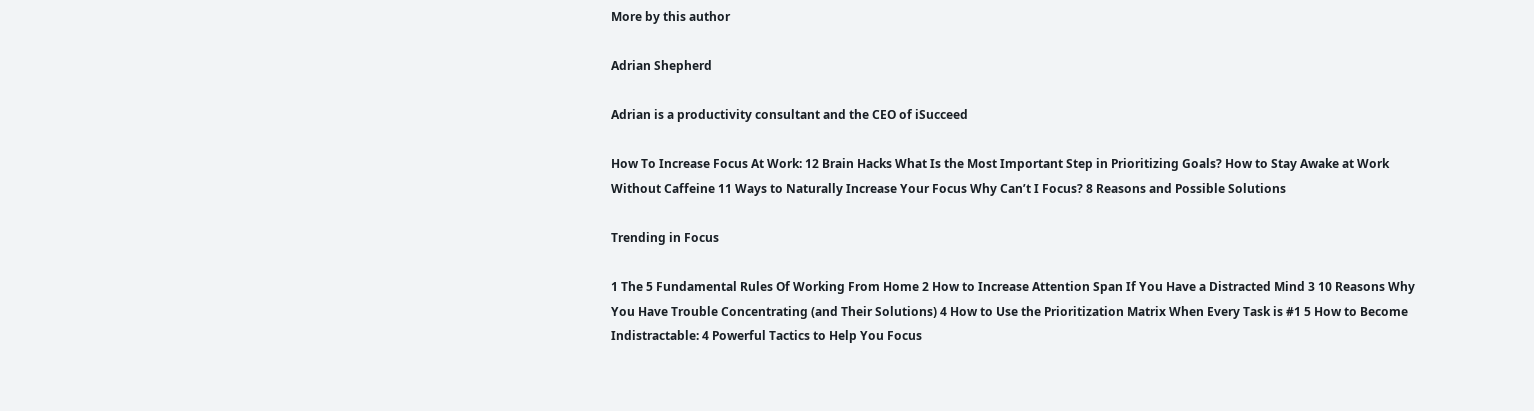More by this author

Adrian Shepherd

Adrian is a productivity consultant and the CEO of iSucceed

How To Increase Focus At Work: 12 Brain Hacks What Is the Most Important Step in Prioritizing Goals? How to Stay Awake at Work Without Caffeine 11 Ways to Naturally Increase Your Focus Why Can’t I Focus? 8 Reasons and Possible Solutions

Trending in Focus

1 The 5 Fundamental Rules Of Working From Home 2 How to Increase Attention Span If You Have a Distracted Mind 3 10 Reasons Why You Have Trouble Concentrating (and Their Solutions) 4 How to Use the Prioritization Matrix When Every Task is #1 5 How to Become Indistractable: 4 Powerful Tactics to Help You Focus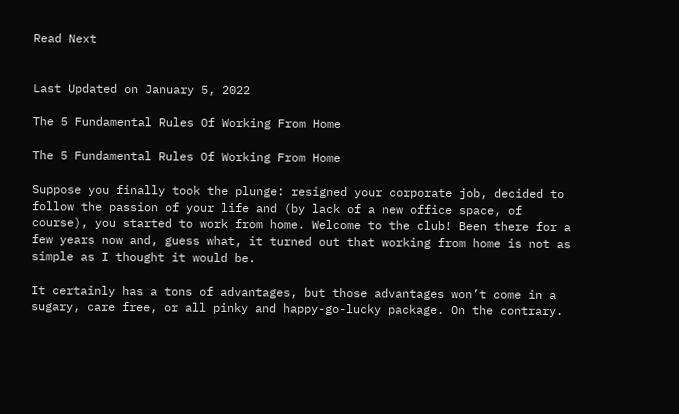Read Next


Last Updated on January 5, 2022

The 5 Fundamental Rules Of Working From Home

The 5 Fundamental Rules Of Working From Home

Suppose you finally took the plunge: resigned your corporate job, decided to follow the passion of your life and (by lack of a new office space, of course), you started to work from home. Welcome to the club! Been there for a few years now and, guess what, it turned out that working from home is not as simple as I thought it would be.

It certainly has a tons of advantages, but those advantages won’t come in a sugary, care free, or all pinky and happy-go-lucky package. On the contrary.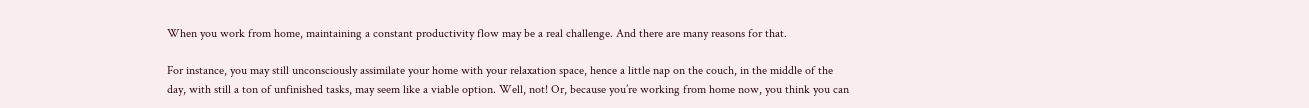When you work from home, maintaining a constant productivity flow may be a real challenge. And there are many reasons for that.

For instance, you may still unconsciously assimilate your home with your relaxation space, hence a little nap on the couch, in the middle of the day, with still a ton of unfinished tasks, may seem like a viable option. Well, not! Or, because you’re working from home now, you think you can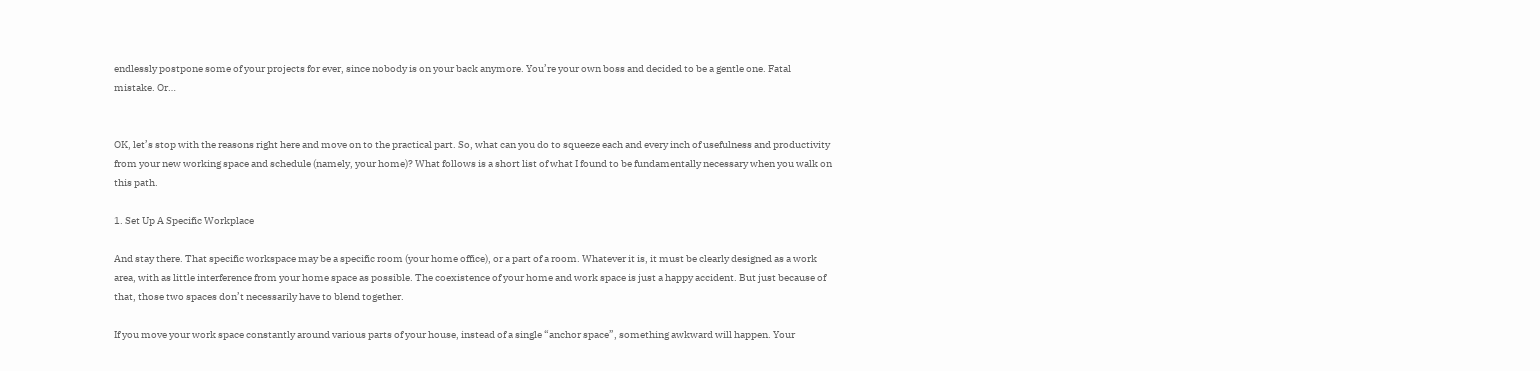endlessly postpone some of your projects for ever, since nobody is on your back anymore. You’re your own boss and decided to be a gentle one. Fatal mistake. Or…


OK, let’s stop with the reasons right here and move on to the practical part. So, what can you do to squeeze each and every inch of usefulness and productivity from your new working space and schedule (namely, your home)? What follows is a short list of what I found to be fundamentally necessary when you walk on this path.

1. Set Up A Specific Workplace

And stay there. That specific workspace may be a specific room (your home office), or a part of a room. Whatever it is, it must be clearly designed as a work area, with as little interference from your home space as possible. The coexistence of your home and work space is just a happy accident. But just because of that, those two spaces don’t necessarily have to blend together.

If you move your work space constantly around various parts of your house, instead of a single “anchor space”, something awkward will happen. Your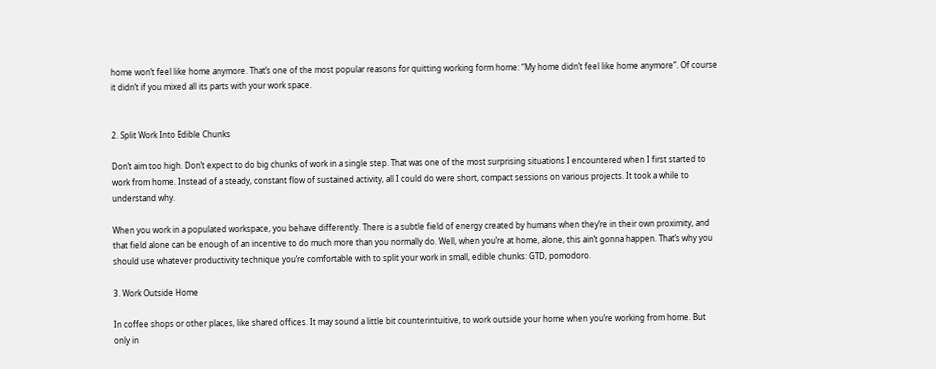home won’t feel like home anymore. That’s one of the most popular reasons for quitting working form home: “My home didn’t feel like home anymore”. Of course it didn’t if you mixed all its parts with your work space.


2. Split Work Into Edible Chunks

Don’t aim too high. Don’t expect to do big chunks of work in a single step. That was one of the most surprising situations I encountered when I first started to work from home. Instead of a steady, constant flow of sustained activity, all I could do were short, compact sessions on various projects. It took a while to understand why.

When you work in a populated workspace, you behave differently. There is a subtle field of energy created by humans when they’re in their own proximity, and that field alone can be enough of an incentive to do much more than you normally do. Well, when you’re at home, alone, this ain’t gonna happen. That’s why you should use whatever productivity technique you’re comfortable with to split your work in small, edible chunks: GTD, pomodoro.

3. Work Outside Home

In coffee shops or other places, like shared offices. It may sound a little bit counterintuitive, to work outside your home when you’re working from home. But only in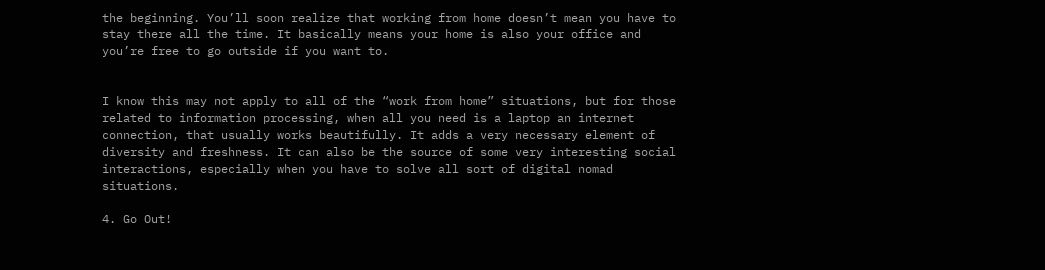the beginning. You’ll soon realize that working from home doesn’t mean you have to stay there all the time. It basically means your home is also your office and you’re free to go outside if you want to.


I know this may not apply to all of the “work from home” situations, but for those related to information processing, when all you need is a laptop an internet connection, that usually works beautifully. It adds a very necessary element of diversity and freshness. It can also be the source of some very interesting social interactions, especially when you have to solve all sort of digital nomad situations.

4. Go Out!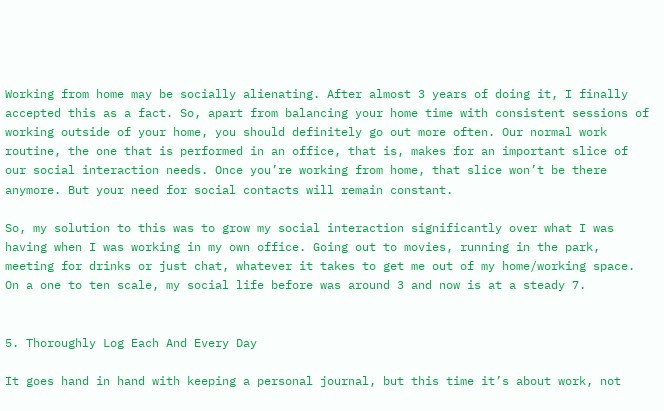Working from home may be socially alienating. After almost 3 years of doing it, I finally accepted this as a fact. So, apart from balancing your home time with consistent sessions of working outside of your home, you should definitely go out more often. Our normal work routine, the one that is performed in an office, that is, makes for an important slice of our social interaction needs. Once you’re working from home, that slice won’t be there anymore. But your need for social contacts will remain constant.

So, my solution to this was to grow my social interaction significantly over what I was having when I was working in my own office. Going out to movies, running in the park, meeting for drinks or just chat, whatever it takes to get me out of my home/working space. On a one to ten scale, my social life before was around 3 and now is at a steady 7.


5. Thoroughly Log Each And Every Day

It goes hand in hand with keeping a personal journal, but this time it’s about work, not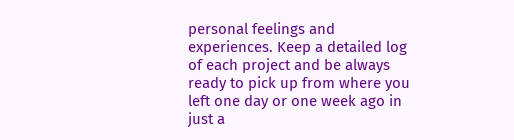personal feelings and experiences. Keep a detailed log of each project and be always ready to pick up from where you left one day or one week ago in just a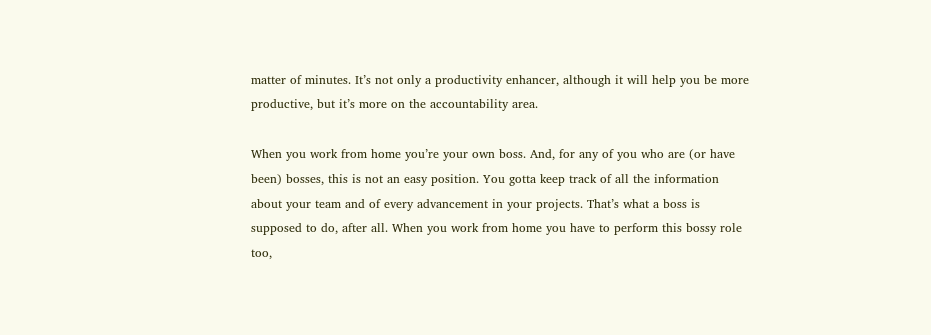matter of minutes. It’s not only a productivity enhancer, although it will help you be more productive, but it’s more on the accountability area.

When you work from home you’re your own boss. And, for any of you who are (or have been) bosses, this is not an easy position. You gotta keep track of all the information about your team and of every advancement in your projects. That’s what a boss is supposed to do, after all. When you work from home you have to perform this bossy role too,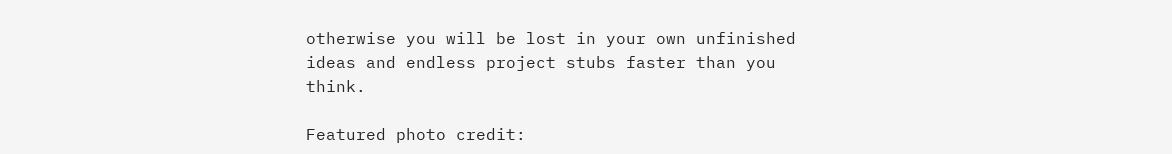otherwise you will be lost in your own unfinished ideas and endless project stubs faster than you think.

Featured photo credit: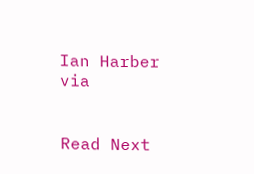Ian Harber via


Read Next